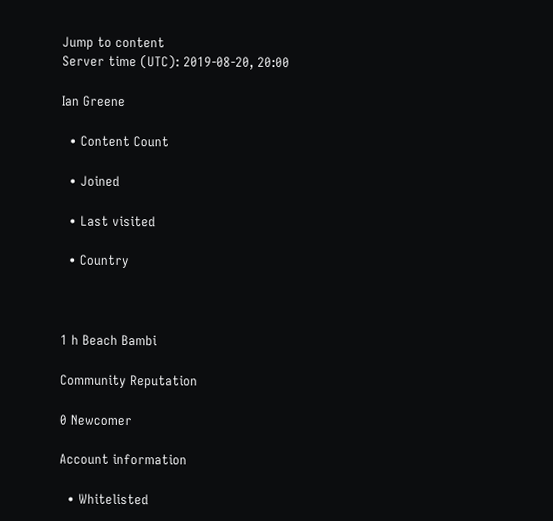Jump to content
Server time (UTC): 2019-08-20, 20:00

Ian Greene

  • Content Count

  • Joined

  • Last visited

  • Country



1 h Beach Bambi

Community Reputation

0 Newcomer

Account information

  • Whitelisted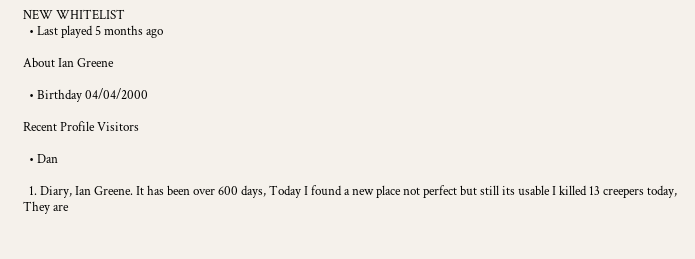NEW WHITELIST
  • Last played 5 months ago

About Ian Greene

  • Birthday 04/04/2000

Recent Profile Visitors

  • Dan

  1. Diary, Ian Greene. It has been over 600 days, Today I found a new place not perfect but still its usable I killed 13 creepers today, They are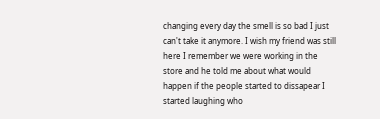changing every day the smell is so bad I just can't take it anymore. I wish my friend was still here I remember we were working in the store and he told me about what would happen if the people started to dissapear I started laughing who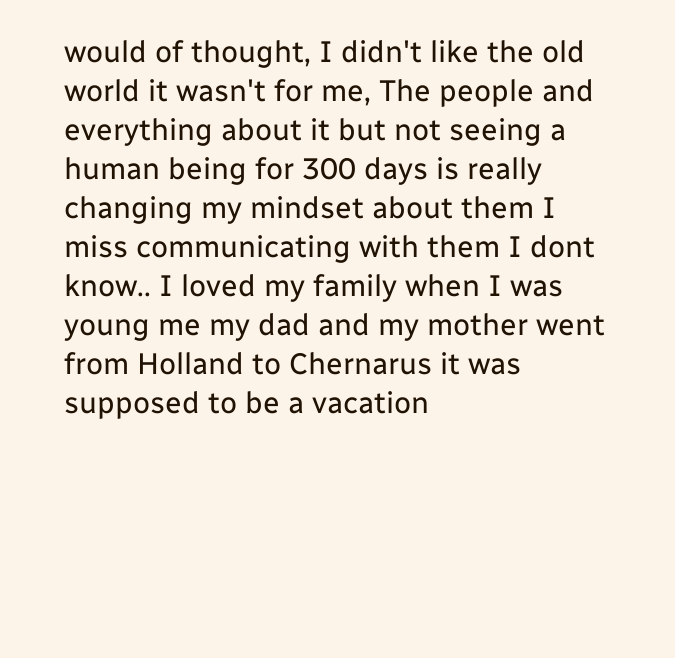would of thought, I didn't like the old world it wasn't for me, The people and everything about it but not seeing a human being for 300 days is really changing my mindset about them I miss communicating with them I dont know.. I loved my family when I was young me my dad and my mother went from Holland to Chernarus it was supposed to be a vacation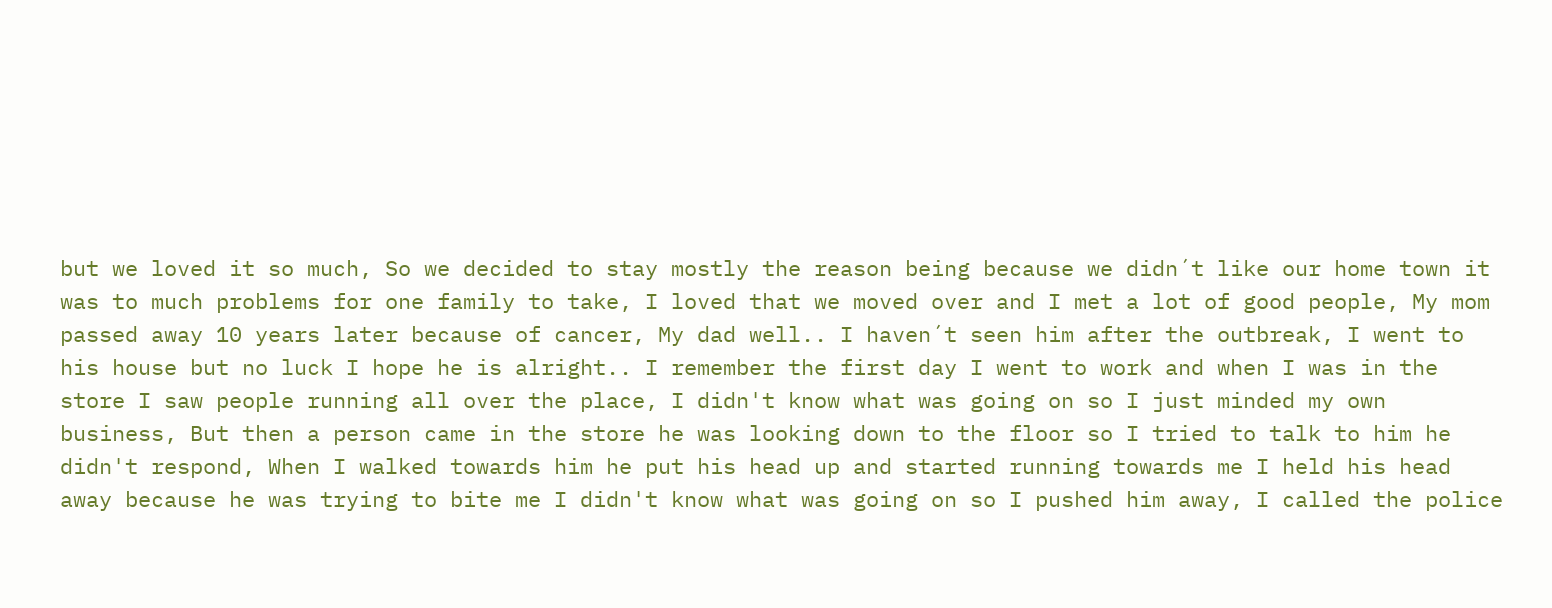but we loved it so much, So we decided to stay mostly the reason being because we didn´t like our home town it was to much problems for one family to take, I loved that we moved over and I met a lot of good people, My mom passed away 10 years later because of cancer, My dad well.. I haven´t seen him after the outbreak, I went to his house but no luck I hope he is alright.. I remember the first day I went to work and when I was in the store I saw people running all over the place, I didn't know what was going on so I just minded my own business, But then a person came in the store he was looking down to the floor so I tried to talk to him he didn't respond, When I walked towards him he put his head up and started running towards me I held his head away because he was trying to bite me I didn't know what was going on so I pushed him away, I called the police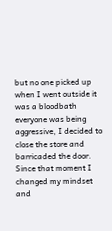but no one picked up when I went outside it was a bloodbath everyone was being aggressive, I decided to close the store and barricaded the door. Since that moment I changed my mindset and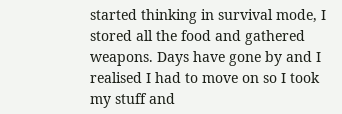started thinking in survival mode, I stored all the food and gathered weapons. Days have gone by and I realised I had to move on so I took my stuff and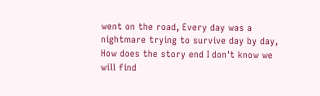went on the road, Every day was a nightmare trying to survive day by day, How does the story end I don't know we will find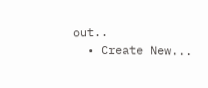out..
  • Create New...